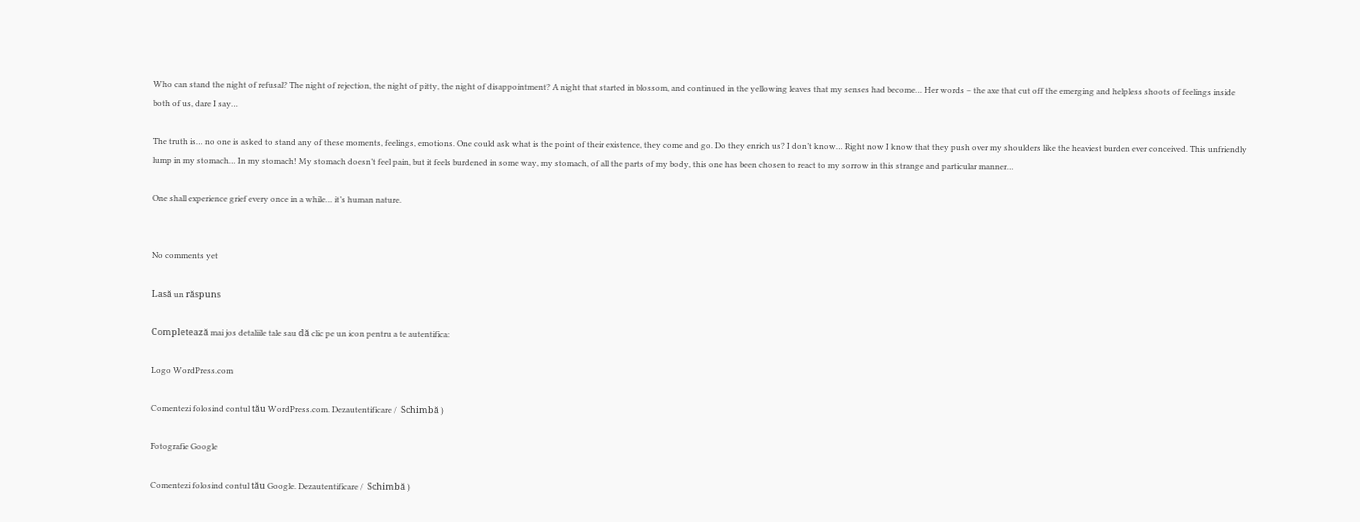Who can stand the night of refusal? The night of rejection, the night of pitty, the night of disappointment? A night that started in blossom, and continued in the yellowing leaves that my senses had become… Her words – the axe that cut off the emerging and helpless shoots of feelings inside both of us, dare I say…

The truth is… no one is asked to stand any of these moments, feelings, emotions. One could ask what is the point of their existence, they come and go. Do they enrich us? I don’t know… Right now I know that they push over my shoulders like the heaviest burden ever conceived. This unfriendly lump in my stomach… In my stomach! My stomach doesn’t feel pain, but it feels burdened in some way, my stomach, of all the parts of my body, this one has been chosen to react to my sorrow in this strange and particular manner…

One shall experience grief every once in a while… it’s human nature.


No comments yet

Lasă un răspuns

Completează mai jos detaliile tale sau dă clic pe un icon pentru a te autentifica:

Logo WordPress.com

Comentezi folosind contul tău WordPress.com. Dezautentificare /  Schimbă )

Fotografie Google

Comentezi folosind contul tău Google. Dezautentificare /  Schimbă )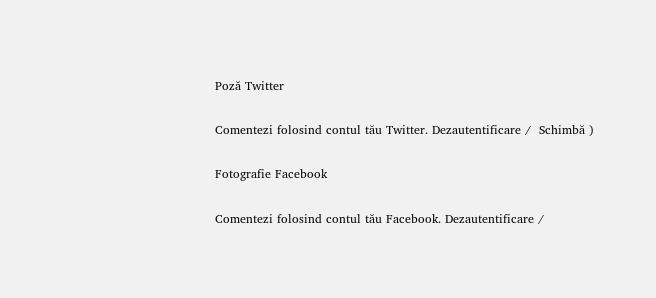Poză Twitter

Comentezi folosind contul tău Twitter. Dezautentificare /  Schimbă )

Fotografie Facebook

Comentezi folosind contul tău Facebook. Dezautentificare /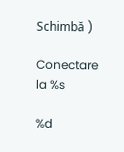Schimbă )

Conectare la %s

%d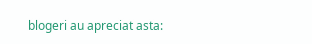blogeri au apreciat asta: